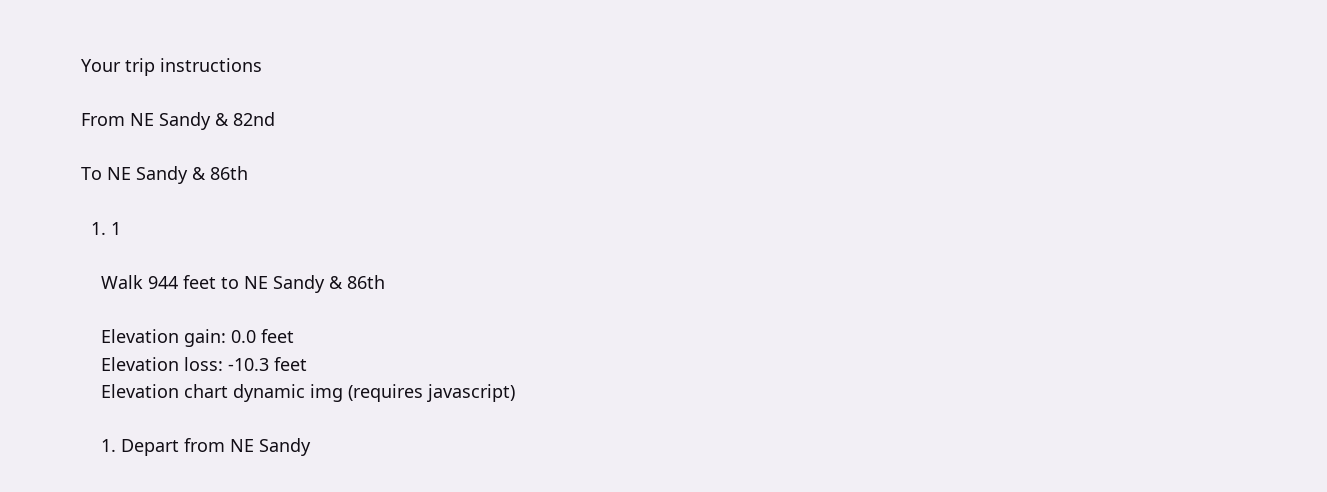Your trip instructions

From NE Sandy & 82nd

To NE Sandy & 86th

  1. 1

    Walk 944 feet to NE Sandy & 86th

    Elevation gain: 0.0 feet
    Elevation loss: -10.3 feet
    Elevation chart dynamic img (requires javascript)

    1. Depart from NE Sandy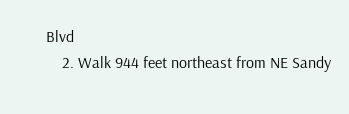Blvd
    2. Walk 944 feet northeast from NE Sandy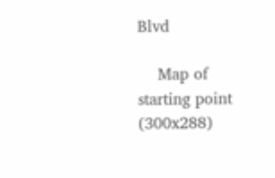Blvd

    Map of starting point (300x288)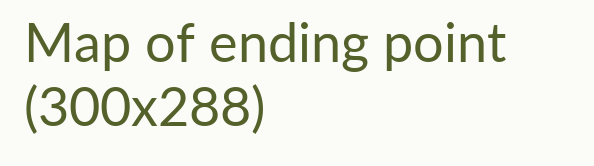Map of ending point (300x288)